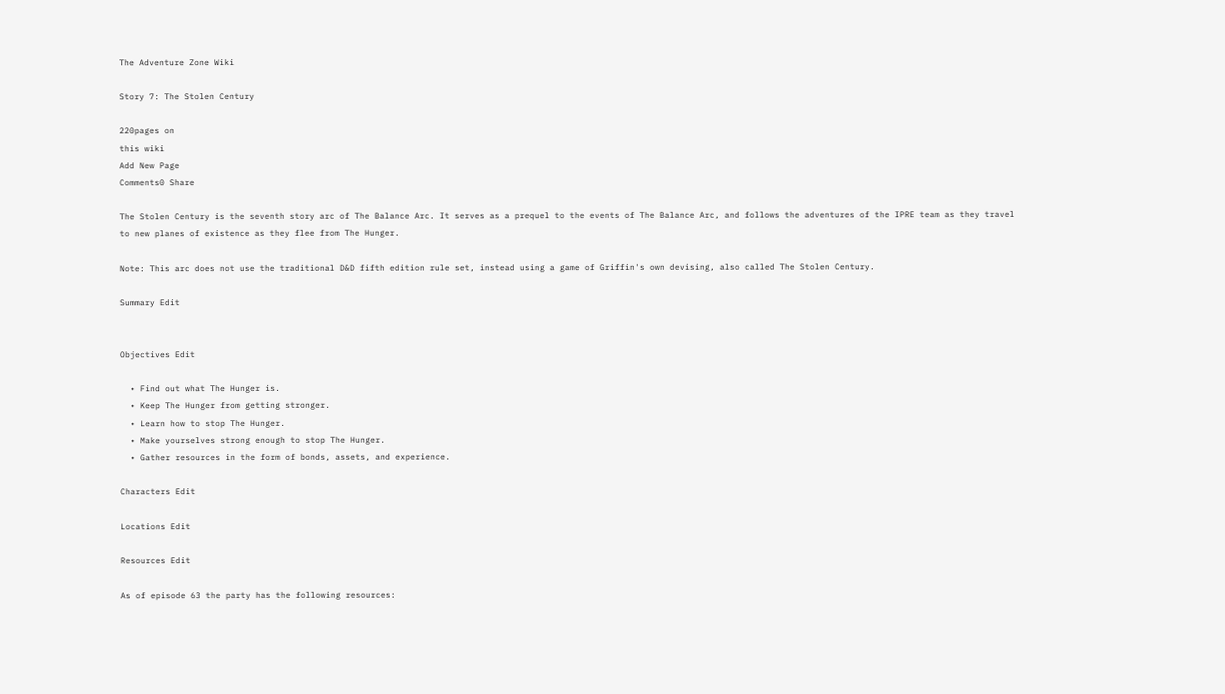The Adventure Zone Wiki

Story 7: The Stolen Century

220pages on
this wiki
Add New Page
Comments0 Share

The Stolen Century is the seventh story arc of The Balance Arc. It serves as a prequel to the events of The Balance Arc, and follows the adventures of the IPRE team as they travel to new planes of existence as they flee from The Hunger.

Note: This arc does not use the traditional D&D fifth edition rule set, instead using a game of Griffin's own devising, also called The Stolen Century.

Summary Edit


Objectives Edit

  • Find out what The Hunger is.
  • Keep The Hunger from getting stronger.
  • Learn how to stop The Hunger.
  • Make yourselves strong enough to stop The Hunger.
  • Gather resources in the form of bonds, assets, and experience.

Characters Edit

Locations Edit

Resources Edit

As of episode 63 the party has the following resources: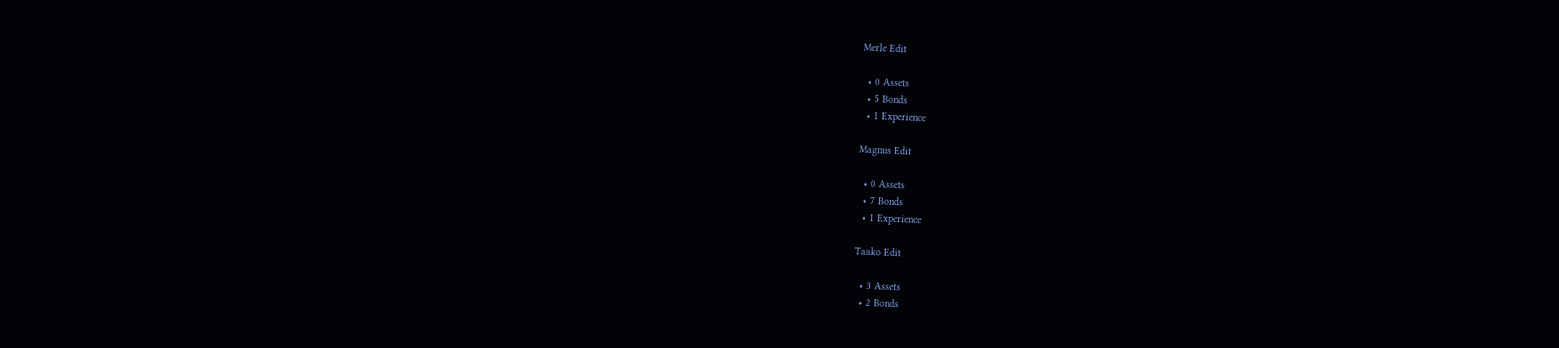Merle Edit

  • 0 Assets
  • 5 Bonds
  • 1 Experience

Magnus Edit

  • 0 Assets
  • 7 Bonds
  • 1 Experience

Taako Edit

  • 3 Assets
  • 2 Bonds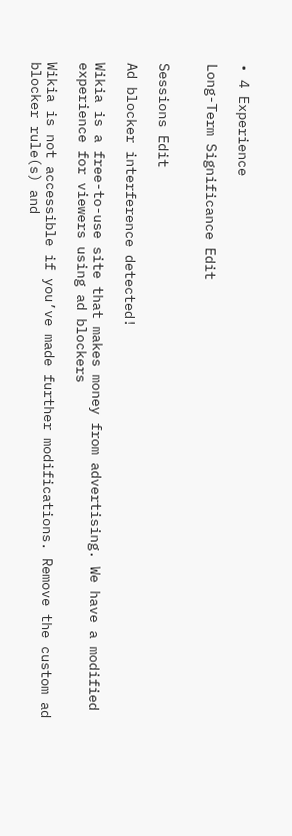• 4 Experience

Long-Term Significance Edit


Sessions Edit

Ad blocker interference detected!

Wikia is a free-to-use site that makes money from advertising. We have a modified experience for viewers using ad blockers

Wikia is not accessible if you’ve made further modifications. Remove the custom ad blocker rule(s) and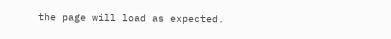the page will load as expected.